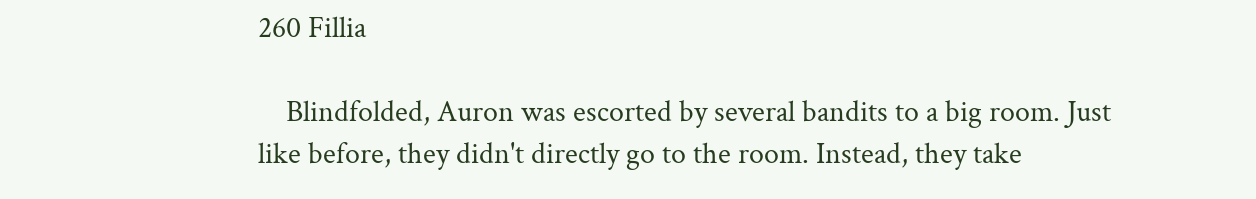260 Fillia

    Blindfolded, Auron was escorted by several bandits to a big room. Just like before, they didn't directly go to the room. Instead, they take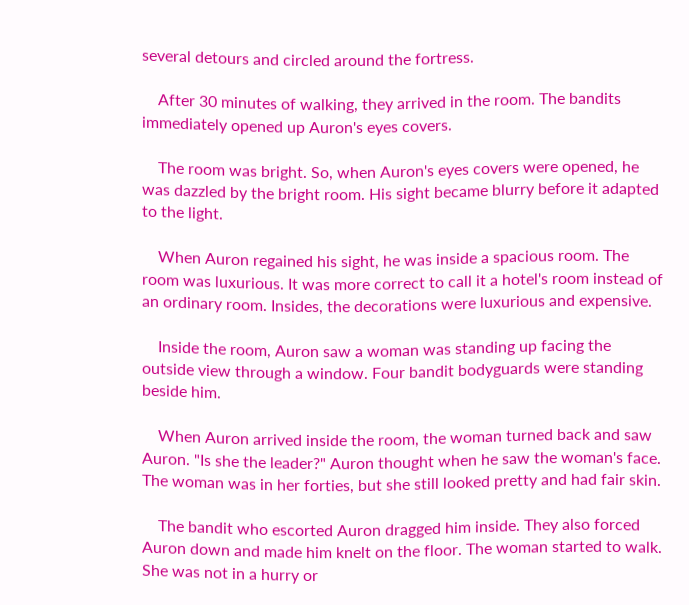several detours and circled around the fortress.

    After 30 minutes of walking, they arrived in the room. The bandits immediately opened up Auron's eyes covers.

    The room was bright. So, when Auron's eyes covers were opened, he was dazzled by the bright room. His sight became blurry before it adapted to the light.

    When Auron regained his sight, he was inside a spacious room. The room was luxurious. It was more correct to call it a hotel's room instead of an ordinary room. Insides, the decorations were luxurious and expensive.

    Inside the room, Auron saw a woman was standing up facing the outside view through a window. Four bandit bodyguards were standing beside him.

    When Auron arrived inside the room, the woman turned back and saw Auron. "Is she the leader?" Auron thought when he saw the woman's face. The woman was in her forties, but she still looked pretty and had fair skin.

    The bandit who escorted Auron dragged him inside. They also forced Auron down and made him knelt on the floor. The woman started to walk. She was not in a hurry or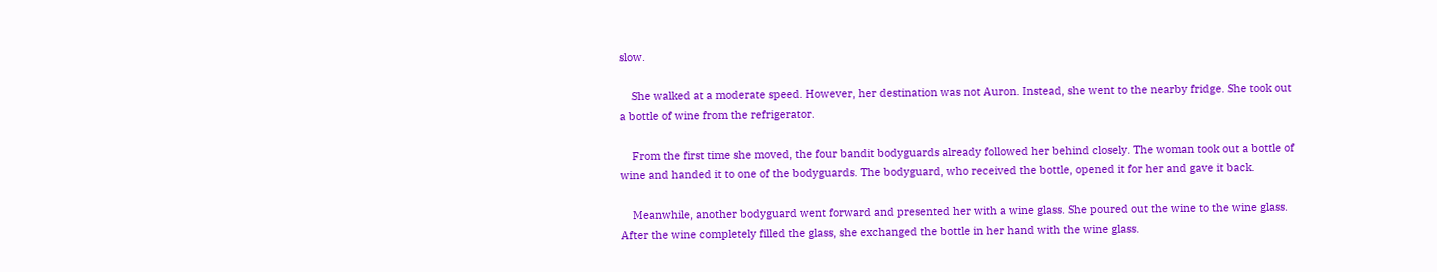slow.

    She walked at a moderate speed. However, her destination was not Auron. Instead, she went to the nearby fridge. She took out a bottle of wine from the refrigerator.

    From the first time she moved, the four bandit bodyguards already followed her behind closely. The woman took out a bottle of wine and handed it to one of the bodyguards. The bodyguard, who received the bottle, opened it for her and gave it back.

    Meanwhile, another bodyguard went forward and presented her with a wine glass. She poured out the wine to the wine glass. After the wine completely filled the glass, she exchanged the bottle in her hand with the wine glass.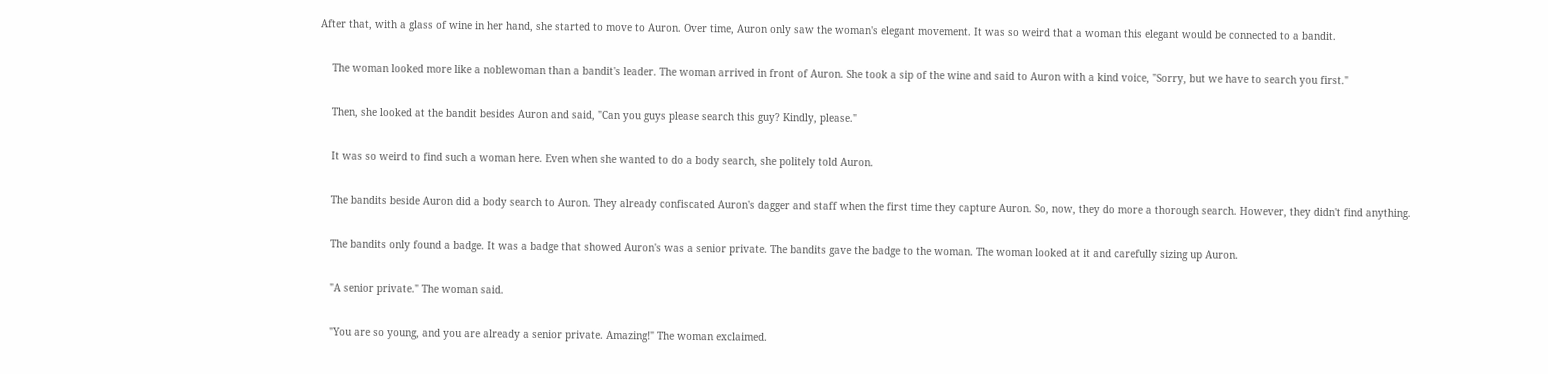After that, with a glass of wine in her hand, she started to move to Auron. Over time, Auron only saw the woman's elegant movement. It was so weird that a woman this elegant would be connected to a bandit.

    The woman looked more like a noblewoman than a bandit's leader. The woman arrived in front of Auron. She took a sip of the wine and said to Auron with a kind voice, "Sorry, but we have to search you first."

    Then, she looked at the bandit besides Auron and said, "Can you guys please search this guy? Kindly, please."

    It was so weird to find such a woman here. Even when she wanted to do a body search, she politely told Auron.

    The bandits beside Auron did a body search to Auron. They already confiscated Auron's dagger and staff when the first time they capture Auron. So, now, they do more a thorough search. However, they didn't find anything.

    The bandits only found a badge. It was a badge that showed Auron's was a senior private. The bandits gave the badge to the woman. The woman looked at it and carefully sizing up Auron.

    "A senior private." The woman said.

    "You are so young, and you are already a senior private. Amazing!" The woman exclaimed.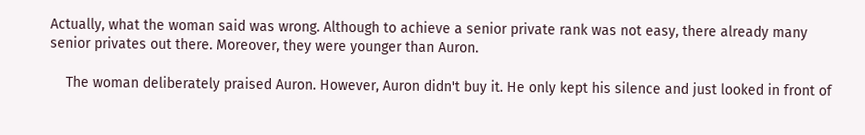Actually, what the woman said was wrong. Although to achieve a senior private rank was not easy, there already many senior privates out there. Moreover, they were younger than Auron.

    The woman deliberately praised Auron. However, Auron didn't buy it. He only kept his silence and just looked in front of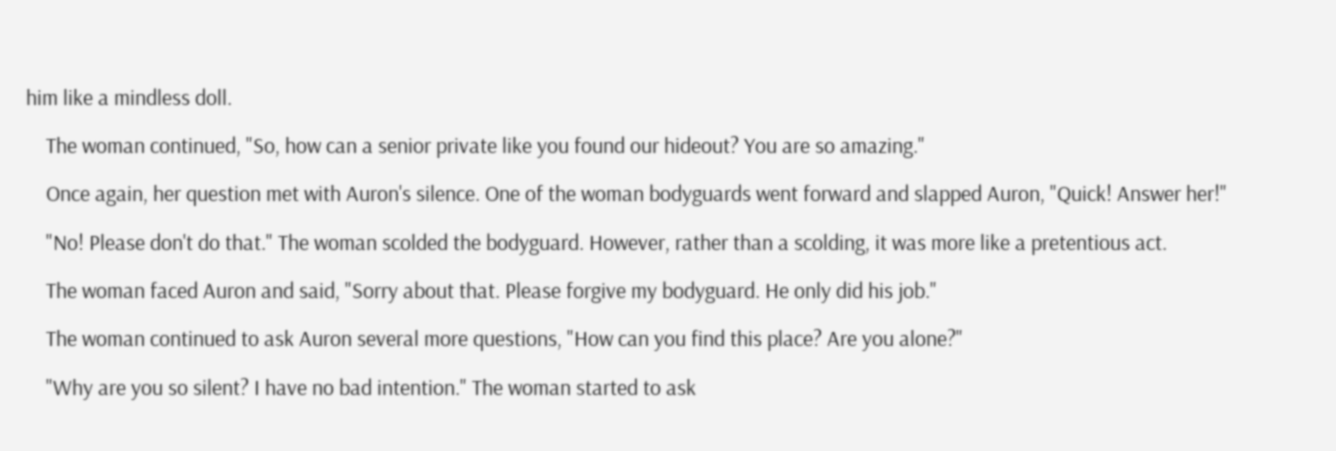him like a mindless doll.

    The woman continued, "So, how can a senior private like you found our hideout? You are so amazing."

    Once again, her question met with Auron's silence. One of the woman bodyguards went forward and slapped Auron, "Quick! Answer her!"

    "No! Please don't do that." The woman scolded the bodyguard. However, rather than a scolding, it was more like a pretentious act.

    The woman faced Auron and said, "Sorry about that. Please forgive my bodyguard. He only did his job."

    The woman continued to ask Auron several more questions, "How can you find this place? Are you alone?"

    "Why are you so silent? I have no bad intention." The woman started to ask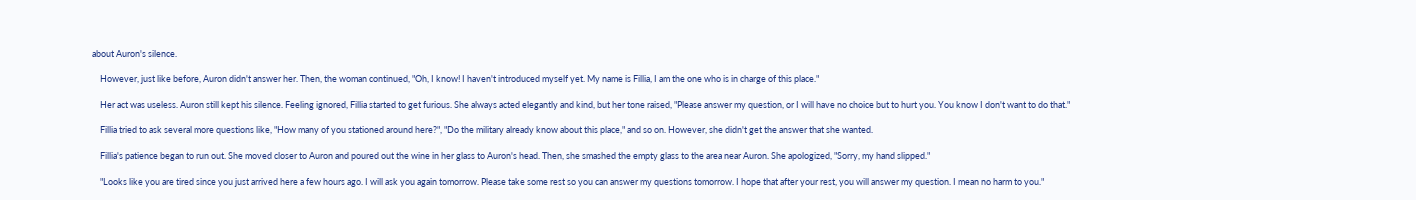about Auron's silence.

    However, just like before, Auron didn't answer her. Then, the woman continued, "Oh, I know! I haven't introduced myself yet. My name is Fillia, I am the one who is in charge of this place."

    Her act was useless. Auron still kept his silence. Feeling ignored, Fillia started to get furious. She always acted elegantly and kind, but her tone raised, "Please answer my question, or I will have no choice but to hurt you. You know I don't want to do that."

    Fillia tried to ask several more questions like, "How many of you stationed around here?", "Do the military already know about this place," and so on. However, she didn't get the answer that she wanted.

    Fillia's patience began to run out. She moved closer to Auron and poured out the wine in her glass to Auron's head. Then, she smashed the empty glass to the area near Auron. She apologized, "Sorry, my hand slipped."

    "Looks like you are tired since you just arrived here a few hours ago. I will ask you again tomorrow. Please take some rest so you can answer my questions tomorrow. I hope that after your rest, you will answer my question. I mean no harm to you."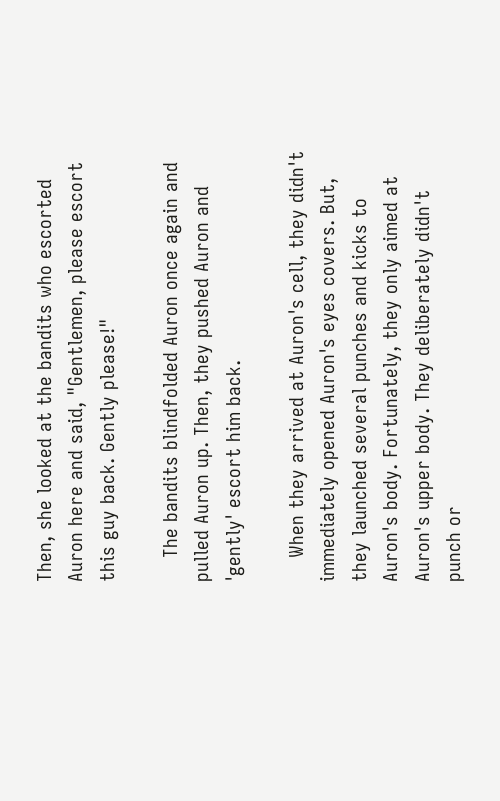Then, she looked at the bandits who escorted Auron here and said, "Gentlemen, please escort this guy back. Gently please!"

    The bandits blindfolded Auron once again and pulled Auron up. Then, they pushed Auron and 'gently' escort him back.

    When they arrived at Auron's cell, they didn't immediately opened Auron's eyes covers. But, they launched several punches and kicks to Auron's body. Fortunately, they only aimed at Auron's upper body. They deliberately didn't punch or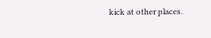kick at other places.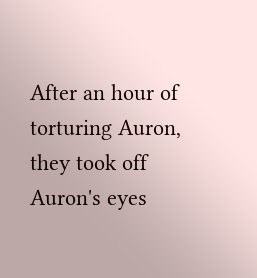After an hour of torturing Auron, they took off Auron's eyes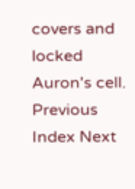covers and locked Auron's cell.
Previous Index Next